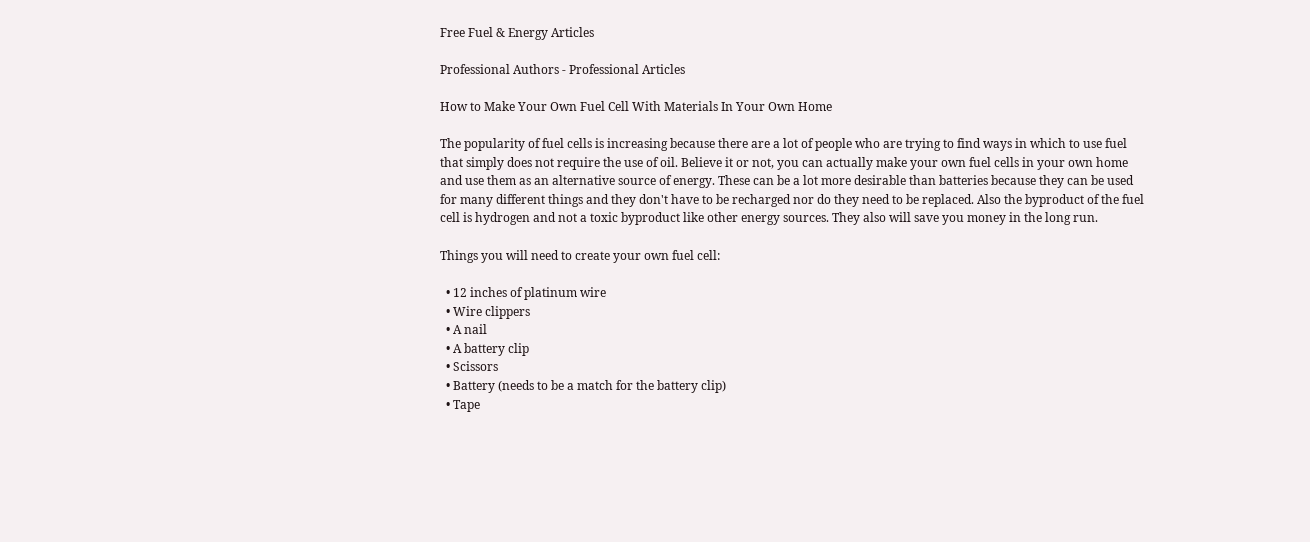Free Fuel & Energy Articles

Professional Authors - Professional Articles

How to Make Your Own Fuel Cell With Materials In Your Own Home

The popularity of fuel cells is increasing because there are a lot of people who are trying to find ways in which to use fuel that simply does not require the use of oil. Believe it or not, you can actually make your own fuel cells in your own home and use them as an alternative source of energy. These can be a lot more desirable than batteries because they can be used for many different things and they don't have to be recharged nor do they need to be replaced. Also the byproduct of the fuel cell is hydrogen and not a toxic byproduct like other energy sources. They also will save you money in the long run.

Things you will need to create your own fuel cell:

  • 12 inches of platinum wire
  • Wire clippers
  • A nail
  • A battery clip
  • Scissors
  • Battery (needs to be a match for the battery clip)
  • Tape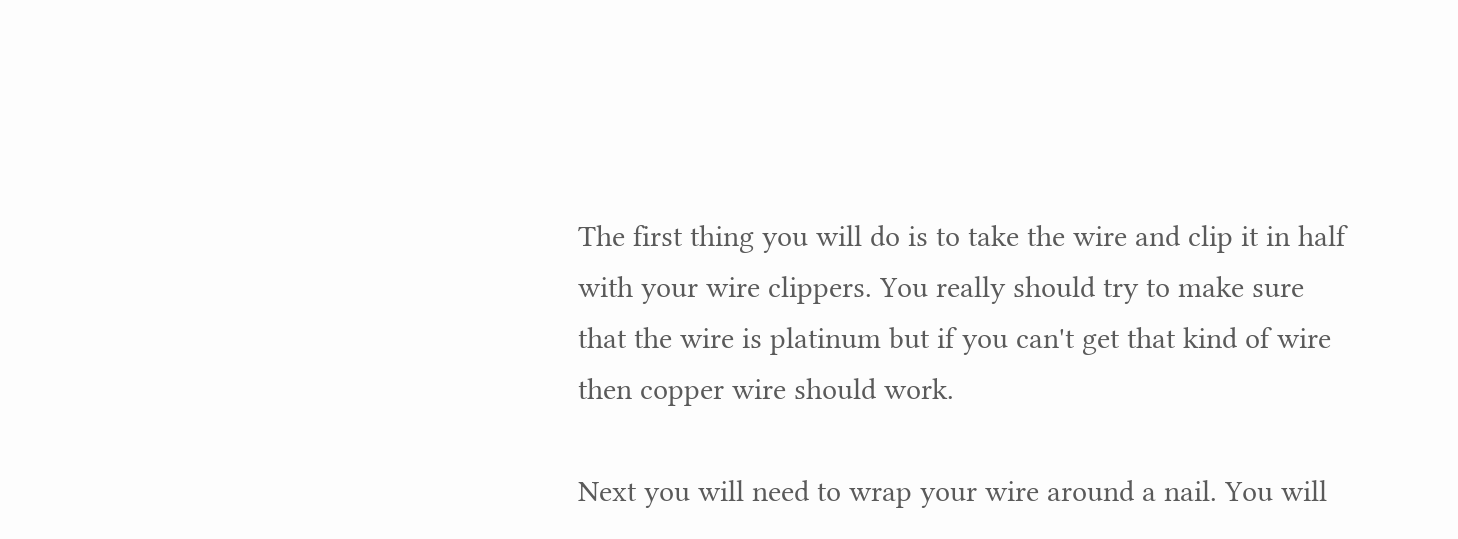The first thing you will do is to take the wire and clip it in half with your wire clippers. You really should try to make sure that the wire is platinum but if you can't get that kind of wire then copper wire should work.

Next you will need to wrap your wire around a nail. You will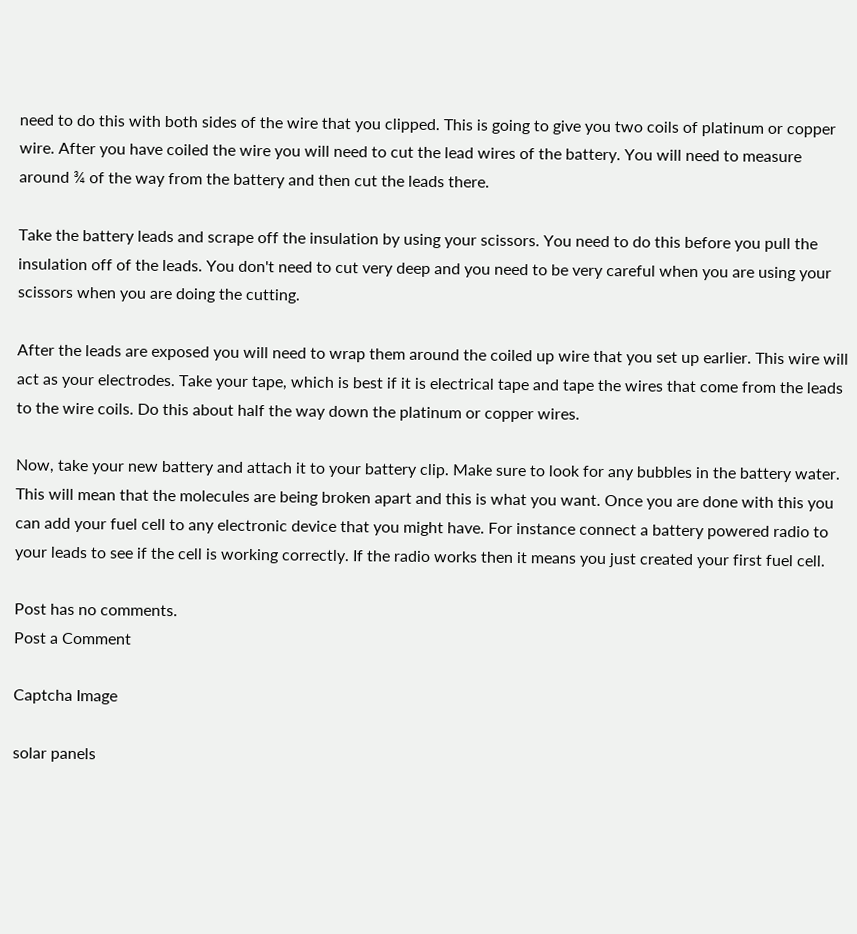need to do this with both sides of the wire that you clipped. This is going to give you two coils of platinum or copper wire. After you have coiled the wire you will need to cut the lead wires of the battery. You will need to measure around ¾ of the way from the battery and then cut the leads there.

Take the battery leads and scrape off the insulation by using your scissors. You need to do this before you pull the insulation off of the leads. You don't need to cut very deep and you need to be very careful when you are using your scissors when you are doing the cutting.

After the leads are exposed you will need to wrap them around the coiled up wire that you set up earlier. This wire will act as your electrodes. Take your tape, which is best if it is electrical tape and tape the wires that come from the leads to the wire coils. Do this about half the way down the platinum or copper wires.

Now, take your new battery and attach it to your battery clip. Make sure to look for any bubbles in the battery water. This will mean that the molecules are being broken apart and this is what you want. Once you are done with this you can add your fuel cell to any electronic device that you might have. For instance connect a battery powered radio to your leads to see if the cell is working correctly. If the radio works then it means you just created your first fuel cell.

Post has no comments.
Post a Comment

Captcha Image

solar panels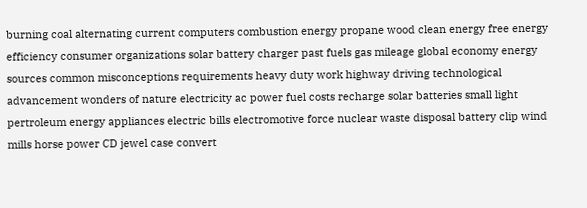burning coal alternating current computers combustion energy propane wood clean energy free energy efficiency consumer organizations solar battery charger past fuels gas mileage global economy energy sources common misconceptions requirements heavy duty work highway driving technological advancement wonders of nature electricity ac power fuel costs recharge solar batteries small light pertroleum energy appliances electric bills electromotive force nuclear waste disposal battery clip wind mills horse power CD jewel case convert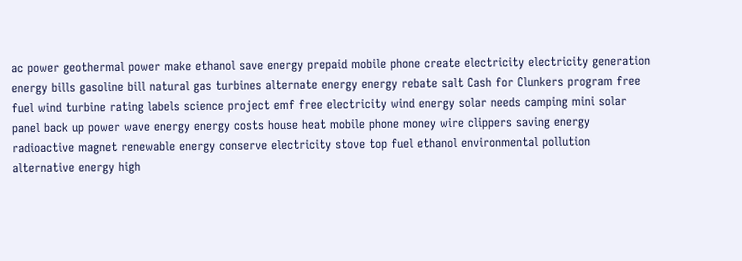ac power geothermal power make ethanol save energy prepaid mobile phone create electricity electricity generation energy bills gasoline bill natural gas turbines alternate energy energy rebate salt Cash for Clunkers program free fuel wind turbine rating labels science project emf free electricity wind energy solar needs camping mini solar panel back up power wave energy energy costs house heat mobile phone money wire clippers saving energy radioactive magnet renewable energy conserve electricity stove top fuel ethanol environmental pollution alternative energy high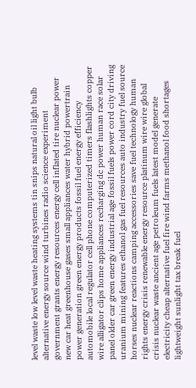level waste low level waste heating systems tin snips natural oil light bulb alternative energy source wind turbines radio science experiment government grants energy resources energy cell inflated tire nuclear power new car heat greenhouse gases small appliances water hybrid powertrain power generation green energy products fossil fuel energy efficiency automobile local regulator cell phone computerized timers flashlights copper wire alligator clips home appliances recharging dc power human race solar panel older car green energy industrial age fossil fuels power cord city driving uranium mining features ethanol gas fuel resources auto industry fuel source horses nuclear reactions camping accessories save fuel technology human rights energy crisis renewable energy resource platinum wire wire global crisis nuclear waste ancient age petroleum fuels latest model generate electricity cheap alternative fuel fire wind farms methanol food shortages lightweight sunlight tax break fuel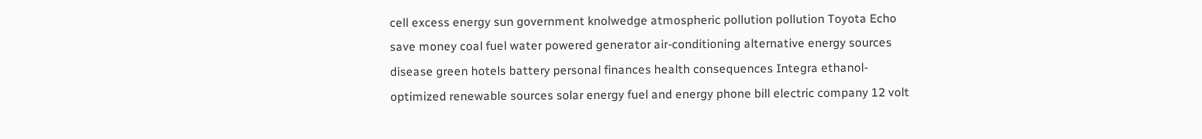cell excess energy sun government knolwedge atmospheric pollution pollution Toyota Echo save money coal fuel water powered generator air-conditioning alternative energy sources disease green hotels battery personal finances health consequences Integra ethanol-optimized renewable sources solar energy fuel and energy phone bill electric company 12 volt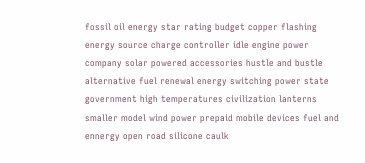fossil oil energy star rating budget copper flashing energy source charge controller idle engine power company solar powered accessories hustle and bustle alternative fuel renewal energy switching power state government high temperatures civilization lanterns smaller model wind power prepaid mobile devices fuel and ennergy open road silicone caulk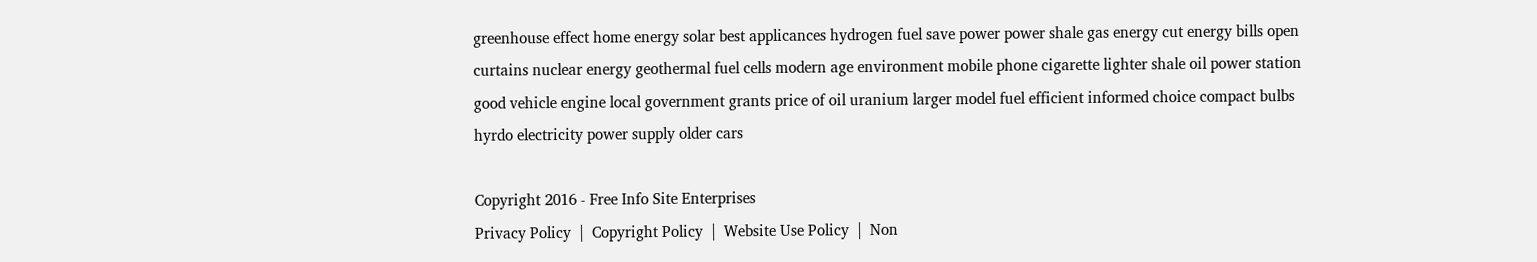greenhouse effect home energy solar best applicances hydrogen fuel save power power shale gas energy cut energy bills open curtains nuclear energy geothermal fuel cells modern age environment mobile phone cigarette lighter shale oil power station good vehicle engine local government grants price of oil uranium larger model fuel efficient informed choice compact bulbs hyrdo electricity power supply older cars

Copyright 2016 - Free Info Site Enterprises
Privacy Policy  |  Copyright Policy  |  Website Use Policy  |  Non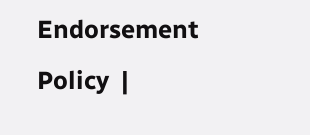Endorsement Policy  |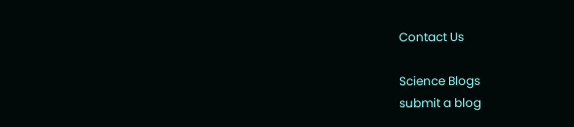Contact Us

Science Blogs
submit a blog